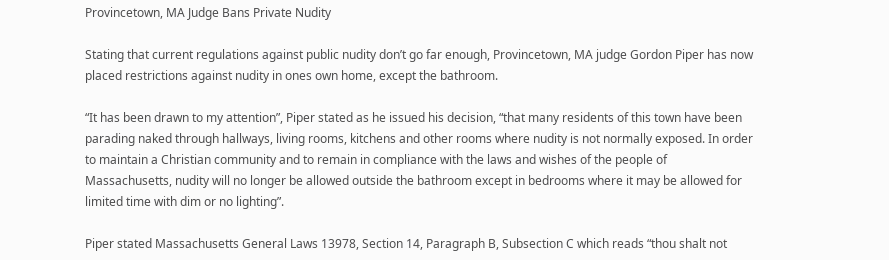Provincetown, MA Judge Bans Private Nudity

Stating that current regulations against public nudity don’t go far enough, Provincetown, MA judge Gordon Piper has now placed restrictions against nudity in ones own home, except the bathroom.

“It has been drawn to my attention”, Piper stated as he issued his decision, “that many residents of this town have been parading naked through hallways, living rooms, kitchens and other rooms where nudity is not normally exposed. In order to maintain a Christian community and to remain in compliance with the laws and wishes of the people of Massachusetts, nudity will no longer be allowed outside the bathroom except in bedrooms where it may be allowed for limited time with dim or no lighting”.

Piper stated Massachusetts General Laws 13978, Section 14, Paragraph B, Subsection C which reads “thou shalt not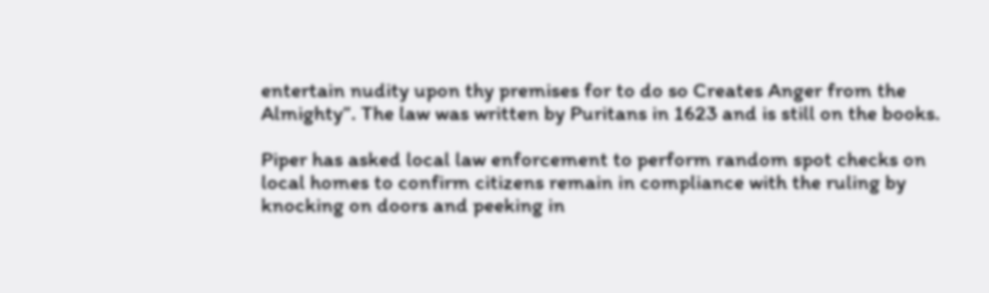entertain nudity upon thy premises for to do so Creates Anger from the Almighty”. The law was written by Puritans in 1623 and is still on the books.

Piper has asked local law enforcement to perform random spot checks on local homes to confirm citizens remain in compliance with the ruling by knocking on doors and peeking in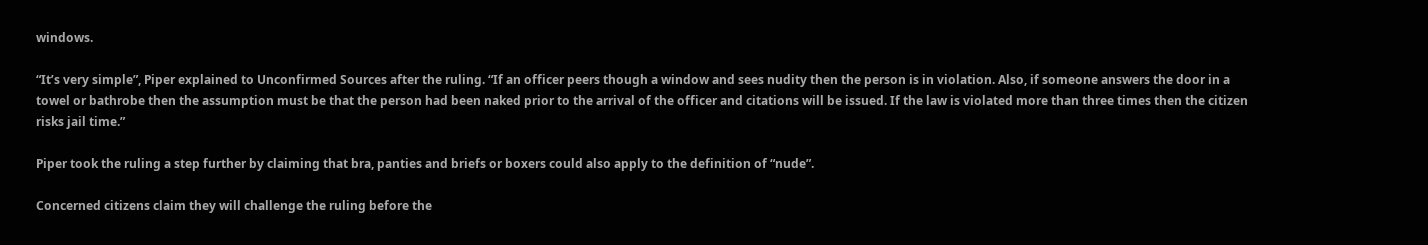windows.

“It’s very simple”, Piper explained to Unconfirmed Sources after the ruling. “If an officer peers though a window and sees nudity then the person is in violation. Also, if someone answers the door in a towel or bathrobe then the assumption must be that the person had been naked prior to the arrival of the officer and citations will be issued. If the law is violated more than three times then the citizen risks jail time.”

Piper took the ruling a step further by claiming that bra, panties and briefs or boxers could also apply to the definition of “nude”.

Concerned citizens claim they will challenge the ruling before the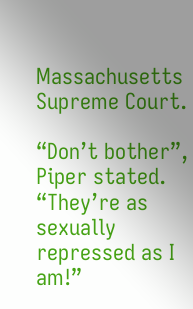Massachusetts Supreme Court.

“Don’t bother”, Piper stated. “They’re as sexually repressed as I am!”